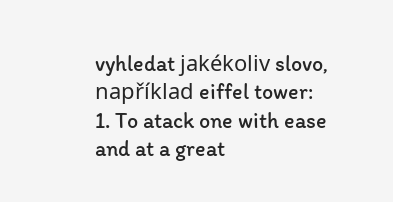vyhledat jakékoliv slovo, například eiffel tower:
1. To atack one with ease and at a great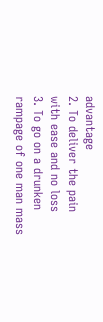advantage
2. To deliver the pain with ease and no loss
3. To go on a drunken rampage of one man mass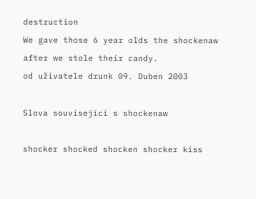destruction
We gave those 6 year olds the shockenaw after we stole their candy.
od uživatele drunk 09. Duben 2003

Slova související s shockenaw

shocker shocked shocken shocker kiss